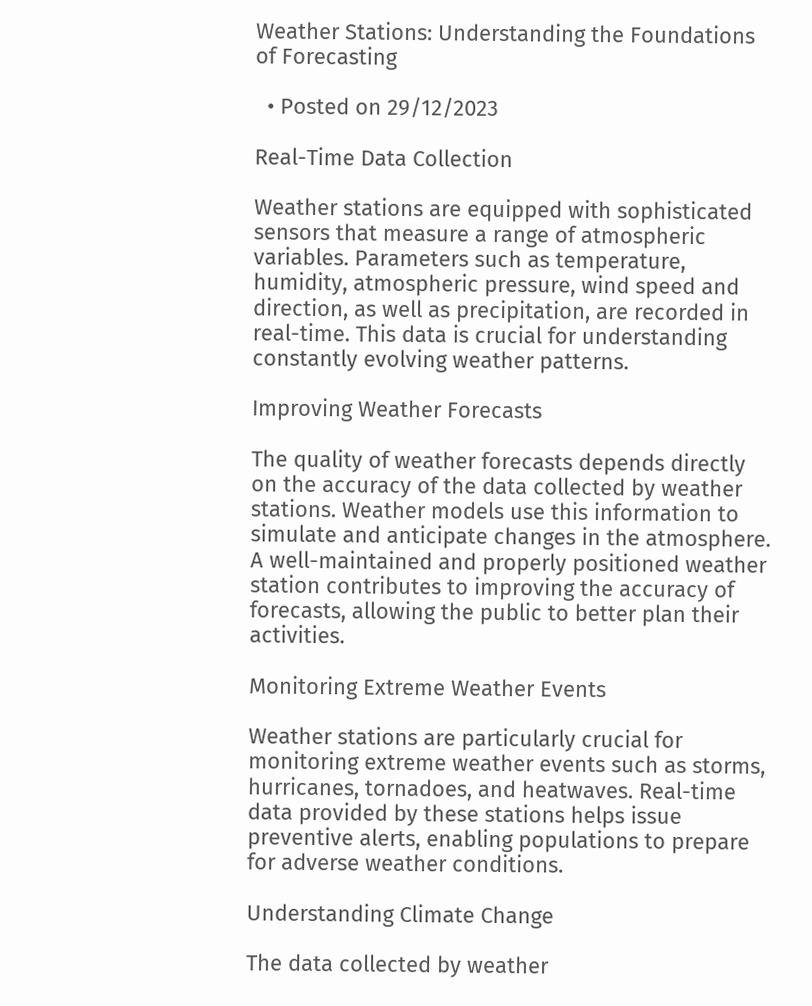Weather Stations: Understanding the Foundations of Forecasting

  • Posted on 29/12/2023

Real-Time Data Collection

Weather stations are equipped with sophisticated sensors that measure a range of atmospheric variables. Parameters such as temperature, humidity, atmospheric pressure, wind speed and direction, as well as precipitation, are recorded in real-time. This data is crucial for understanding constantly evolving weather patterns.

Improving Weather Forecasts

The quality of weather forecasts depends directly on the accuracy of the data collected by weather stations. Weather models use this information to simulate and anticipate changes in the atmosphere. A well-maintained and properly positioned weather station contributes to improving the accuracy of forecasts, allowing the public to better plan their activities.

Monitoring Extreme Weather Events

Weather stations are particularly crucial for monitoring extreme weather events such as storms, hurricanes, tornadoes, and heatwaves. Real-time data provided by these stations helps issue preventive alerts, enabling populations to prepare for adverse weather conditions.

Understanding Climate Change

The data collected by weather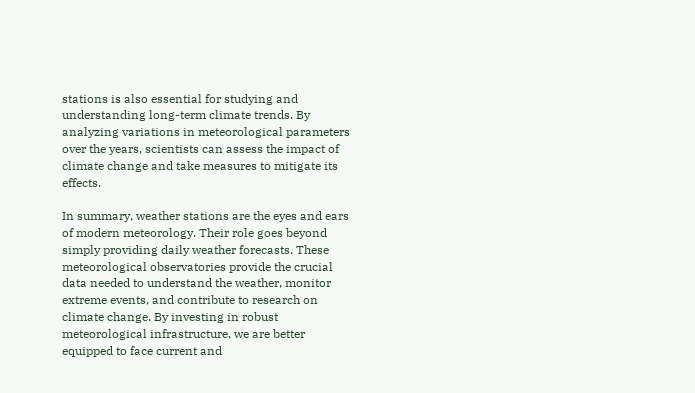stations is also essential for studying and understanding long-term climate trends. By analyzing variations in meteorological parameters over the years, scientists can assess the impact of climate change and take measures to mitigate its effects.

In summary, weather stations are the eyes and ears of modern meteorology. Their role goes beyond simply providing daily weather forecasts. These meteorological observatories provide the crucial data needed to understand the weather, monitor extreme events, and contribute to research on climate change. By investing in robust meteorological infrastructure, we are better equipped to face current and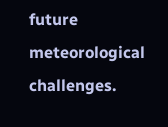future meteorological challenges.